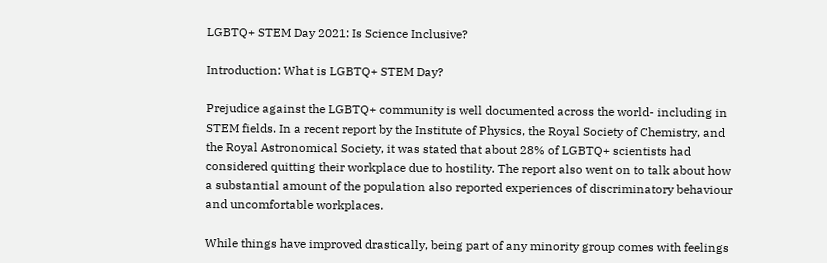LGBTQ+ STEM Day 2021: Is Science Inclusive?

Introduction: What is LGBTQ+ STEM Day?

Prejudice against the LGBTQ+ community is well documented across the world- including in STEM fields. In a recent report by the Institute of Physics, the Royal Society of Chemistry, and the Royal Astronomical Society, it was stated that about 28% of LGBTQ+ scientists had considered quitting their workplace due to hostility. The report also went on to talk about how a substantial amount of the population also reported experiences of discriminatory behaviour and uncomfortable workplaces.

While things have improved drastically, being part of any minority group comes with feelings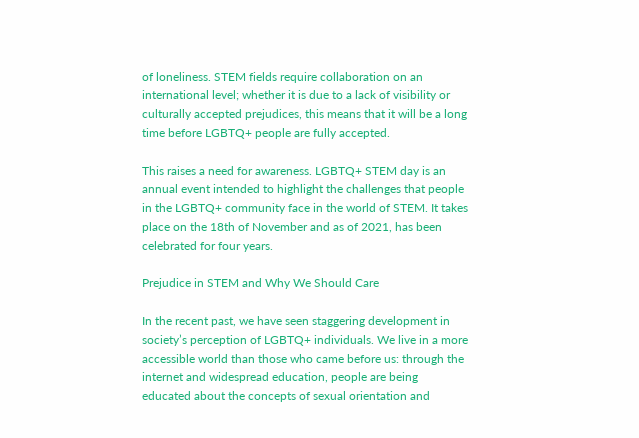of loneliness. STEM fields require collaboration on an international level; whether it is due to a lack of visibility or culturally accepted prejudices, this means that it will be a long time before LGBTQ+ people are fully accepted.

This raises a need for awareness. LGBTQ+ STEM day is an annual event intended to highlight the challenges that people in the LGBTQ+ community face in the world of STEM. It takes place on the 18th of November and as of 2021, has been celebrated for four years.

Prejudice in STEM and Why We Should Care

In the recent past, we have seen staggering development in society’s perception of LGBTQ+ individuals. We live in a more accessible world than those who came before us: through the internet and widespread education, people are being educated about the concepts of sexual orientation and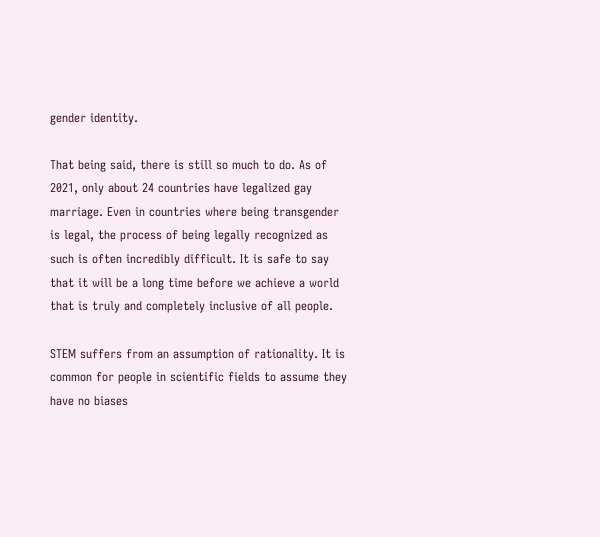gender identity.

That being said, there is still so much to do. As of 2021, only about 24 countries have legalized gay marriage. Even in countries where being transgender is legal, the process of being legally recognized as such is often incredibly difficult. It is safe to say that it will be a long time before we achieve a world that is truly and completely inclusive of all people.

STEM suffers from an assumption of rationality. It is common for people in scientific fields to assume they have no biases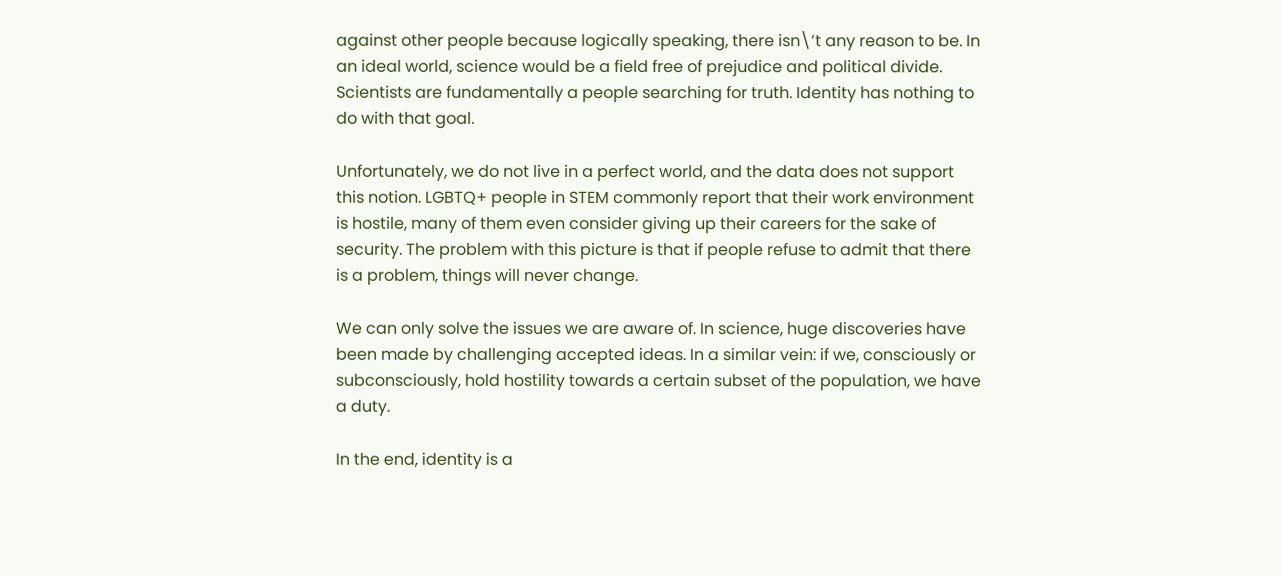against other people because logically speaking, there isn\’t any reason to be. In an ideal world, science would be a field free of prejudice and political divide. Scientists are fundamentally a people searching for truth. Identity has nothing to do with that goal.

Unfortunately, we do not live in a perfect world, and the data does not support this notion. LGBTQ+ people in STEM commonly report that their work environment is hostile, many of them even consider giving up their careers for the sake of security. The problem with this picture is that if people refuse to admit that there is a problem, things will never change.

We can only solve the issues we are aware of. In science, huge discoveries have been made by challenging accepted ideas. In a similar vein: if we, consciously or subconsciously, hold hostility towards a certain subset of the population, we have a duty.

In the end, identity is a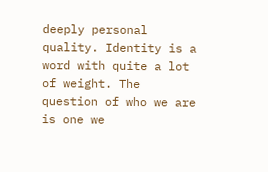deeply personal quality. Identity is a word with quite a lot of weight. The question of who we are is one we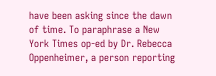have been asking since the dawn of time. To paraphrase a New York Times op-ed by Dr. Rebecca Oppenheimer, a person reporting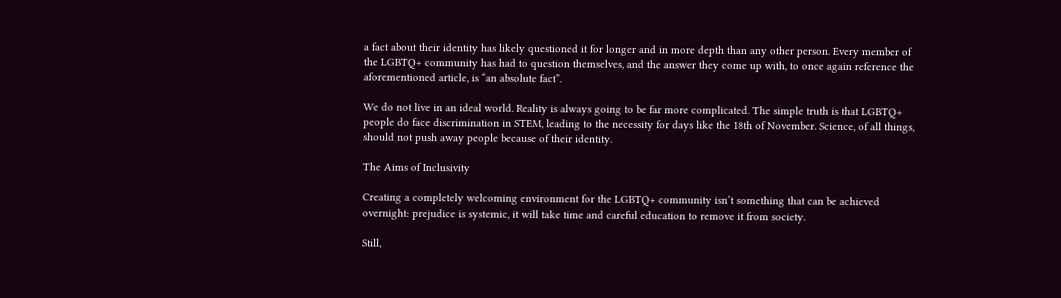a fact about their identity has likely questioned it for longer and in more depth than any other person. Every member of the LGBTQ+ community has had to question themselves, and the answer they come up with, to once again reference the aforementioned article, is “an absolute fact”.

We do not live in an ideal world. Reality is always going to be far more complicated. The simple truth is that LGBTQ+ people do face discrimination in STEM, leading to the necessity for days like the 18th of November. Science, of all things, should not push away people because of their identity.

The Aims of Inclusivity

Creating a completely welcoming environment for the LGBTQ+ community isn’t something that can be achieved overnight: prejudice is systemic, it will take time and careful education to remove it from society.

Still,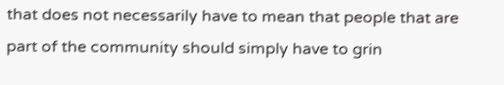that does not necessarily have to mean that people that are part of the community should simply have to grin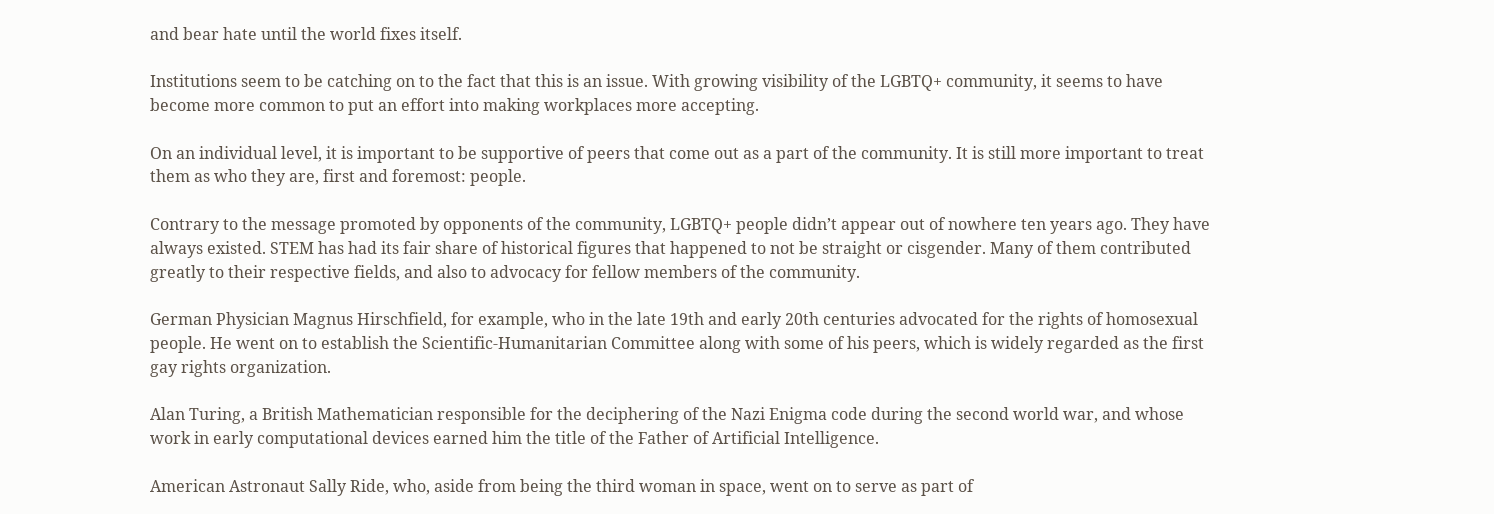and bear hate until the world fixes itself.

Institutions seem to be catching on to the fact that this is an issue. With growing visibility of the LGBTQ+ community, it seems to have become more common to put an effort into making workplaces more accepting.

On an individual level, it is important to be supportive of peers that come out as a part of the community. It is still more important to treat them as who they are, first and foremost: people.

Contrary to the message promoted by opponents of the community, LGBTQ+ people didn’t appear out of nowhere ten years ago. They have always existed. STEM has had its fair share of historical figures that happened to not be straight or cisgender. Many of them contributed greatly to their respective fields, and also to advocacy for fellow members of the community.

German Physician Magnus Hirschfield, for example, who in the late 19th and early 20th centuries advocated for the rights of homosexual people. He went on to establish the Scientific-Humanitarian Committee along with some of his peers, which is widely regarded as the first gay rights organization.

Alan Turing, a British Mathematician responsible for the deciphering of the Nazi Enigma code during the second world war, and whose work in early computational devices earned him the title of the Father of Artificial Intelligence.

American Astronaut Sally Ride, who, aside from being the third woman in space, went on to serve as part of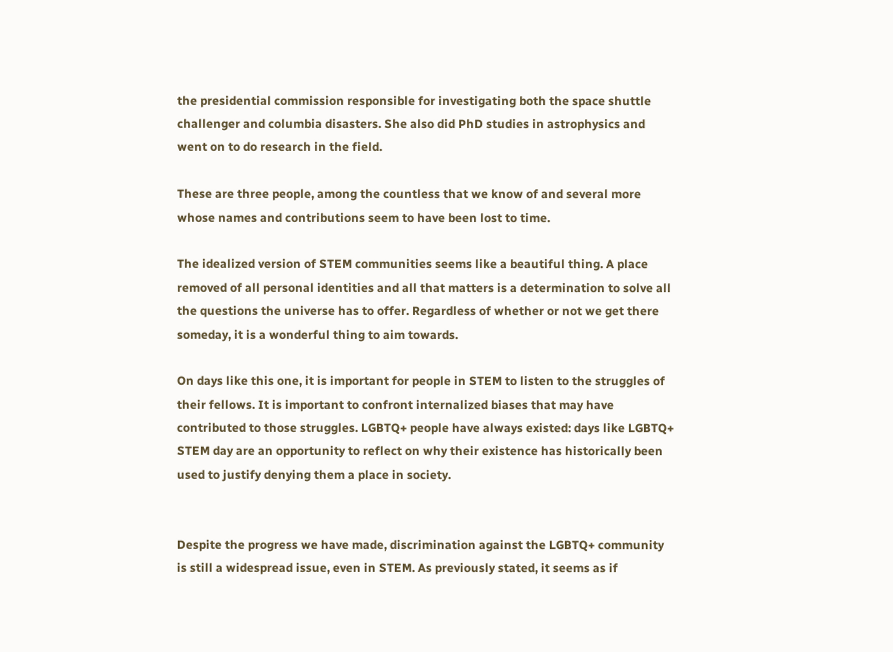the presidential commission responsible for investigating both the space shuttle challenger and columbia disasters. She also did PhD studies in astrophysics and went on to do research in the field.

These are three people, among the countless that we know of and several more whose names and contributions seem to have been lost to time.

The idealized version of STEM communities seems like a beautiful thing. A place removed of all personal identities and all that matters is a determination to solve all the questions the universe has to offer. Regardless of whether or not we get there someday, it is a wonderful thing to aim towards.

On days like this one, it is important for people in STEM to listen to the struggles of their fellows. It is important to confront internalized biases that may have contributed to those struggles. LGBTQ+ people have always existed: days like LGBTQ+ STEM day are an opportunity to reflect on why their existence has historically been used to justify denying them a place in society.


Despite the progress we have made, discrimination against the LGBTQ+ community is still a widespread issue, even in STEM. As previously stated, it seems as if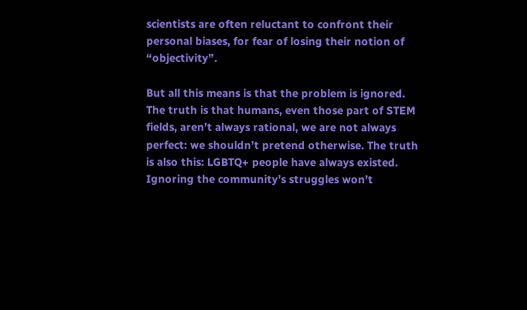scientists are often reluctant to confront their personal biases, for fear of losing their notion of “objectivity”.

But all this means is that the problem is ignored. The truth is that humans, even those part of STEM fields, aren’t always rational, we are not always perfect: we shouldn’t pretend otherwise. The truth is also this: LGBTQ+ people have always existed. Ignoring the community’s struggles won’t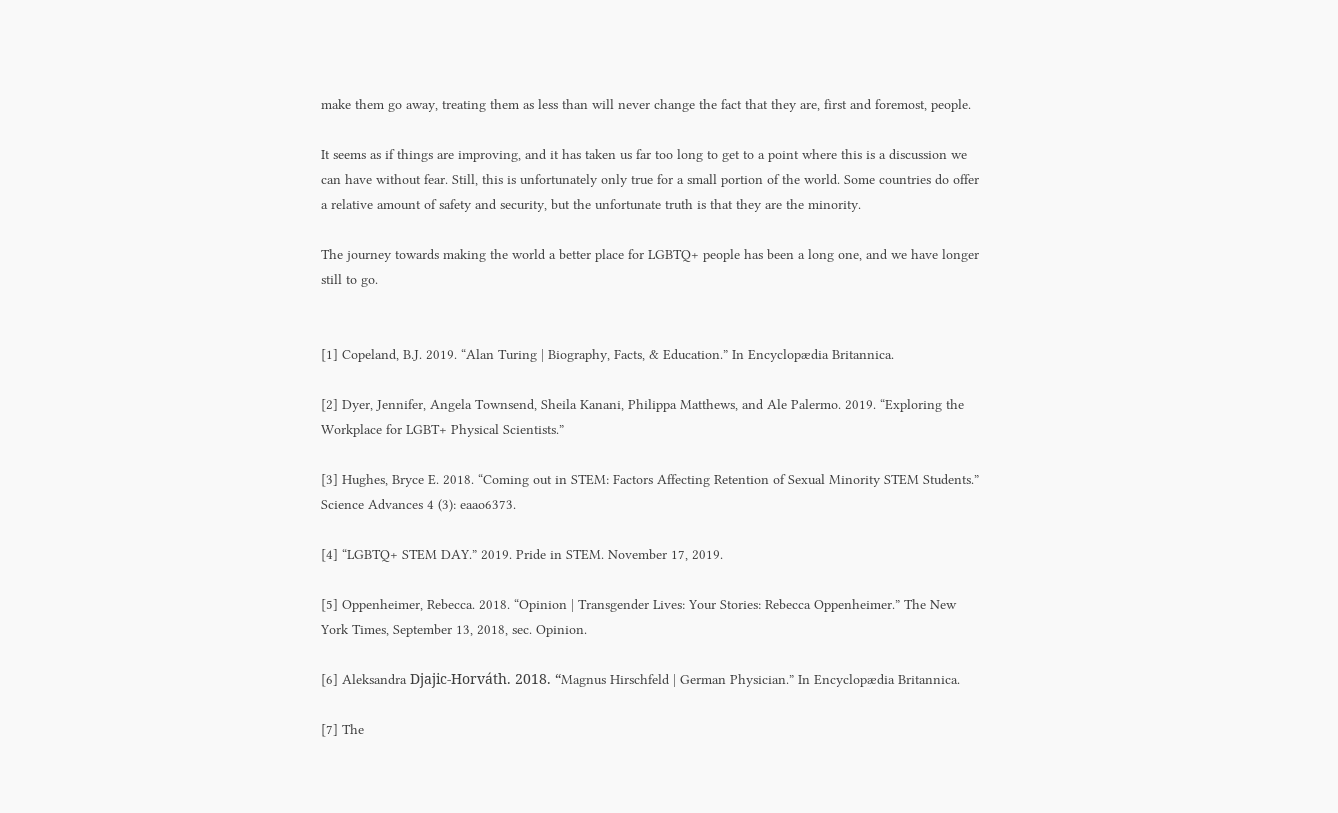make them go away, treating them as less than will never change the fact that they are, first and foremost, people.

It seems as if things are improving, and it has taken us far too long to get to a point where this is a discussion we can have without fear. Still, this is unfortunately only true for a small portion of the world. Some countries do offer a relative amount of safety and security, but the unfortunate truth is that they are the minority.

The journey towards making the world a better place for LGBTQ+ people has been a long one, and we have longer still to go.


[1] Copeland, B.J. 2019. “Alan Turing | Biography, Facts, & Education.” In Encyclopædia Britannica.

[2] Dyer, Jennifer, Angela Townsend, Sheila Kanani, Philippa Matthews, and Ale Palermo. 2019. “Exploring the Workplace for LGBT+ Physical Scientists.”

[3] Hughes, Bryce E. 2018. “Coming out in STEM: Factors Affecting Retention of Sexual Minority STEM Students.” Science Advances 4 (3): eaao6373.

[4] “LGBTQ+ STEM DAY.” 2019. Pride in STEM. November 17, 2019.

[5] Oppenheimer, Rebecca. 2018. “Opinion | Transgender Lives: Your Stories: Rebecca Oppenheimer.” The New York Times, September 13, 2018, sec. Opinion.

[6] Aleksandra Djajic-Horváth. 2018. “Magnus Hirschfeld | German Physician.” In Encyclopædia Britannica.

[7] The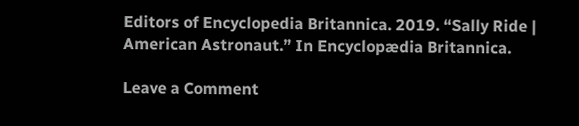Editors of Encyclopedia Britannica. 2019. “Sally Ride | American Astronaut.” In Encyclopædia Britannica.

Leave a Comment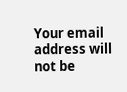Your email address will not be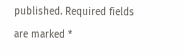published. Required fields are marked *